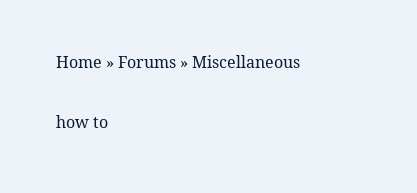Home » Forums » Miscellaneous

how to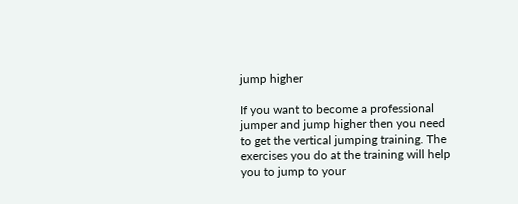jump higher

If you want to become a professional jumper and jump higher then you need to get the vertical jumping training. The exercises you do at the training will help you to jump to your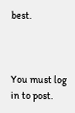best.



You must log in to post.